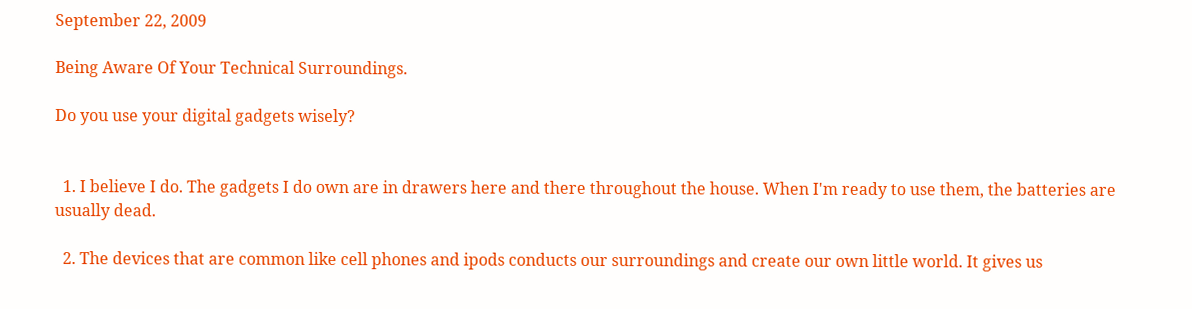September 22, 2009

Being Aware Of Your Technical Surroundings.

Do you use your digital gadgets wisely?


  1. I believe I do. The gadgets I do own are in drawers here and there throughout the house. When I'm ready to use them, the batteries are usually dead.

  2. The devices that are common like cell phones and ipods conducts our surroundings and create our own little world. It gives us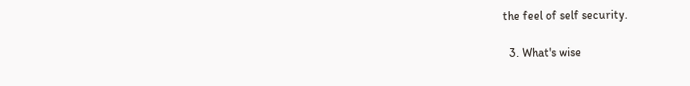the feel of self security.

  3. What's wise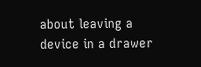about leaving a device in a drawer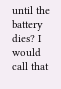until the battery dies? I would call that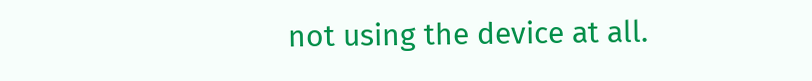not using the device at all.